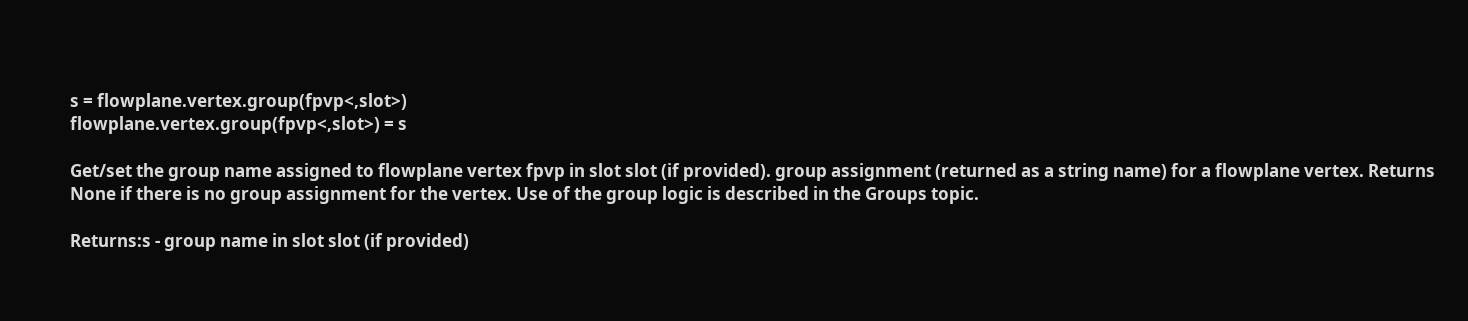s = flowplane.vertex.group(fpvp<,slot>)
flowplane.vertex.group(fpvp<,slot>) = s

Get/set the group name assigned to flowplane vertex fpvp in slot slot (if provided). group assignment (returned as a string name) for a flowplane vertex. Returns None if there is no group assignment for the vertex. Use of the group logic is described in the Groups topic.

Returns:s - group name in slot slot (if provided)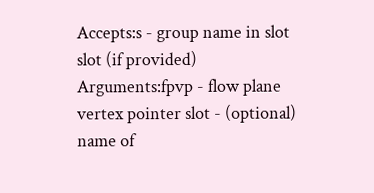Accepts:s - group name in slot slot (if provided)
Arguments:fpvp - flow plane vertex pointer slot - (optional) name of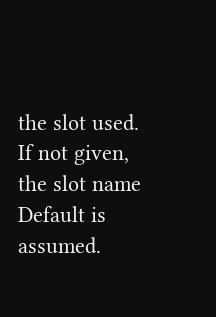the slot used. If not given, the slot name Default is assumed.